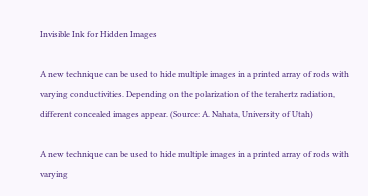Invisible Ink for Hidden Images

A new technique can be used to hide multiple images in a printed array of rods with varying conductivities. Depending on the polarization of the terahertz radiation, different concealed images appear. (Source: A. Nahata, University of Utah)

A new technique can be used to hide multiple images in a printed array of rods with varying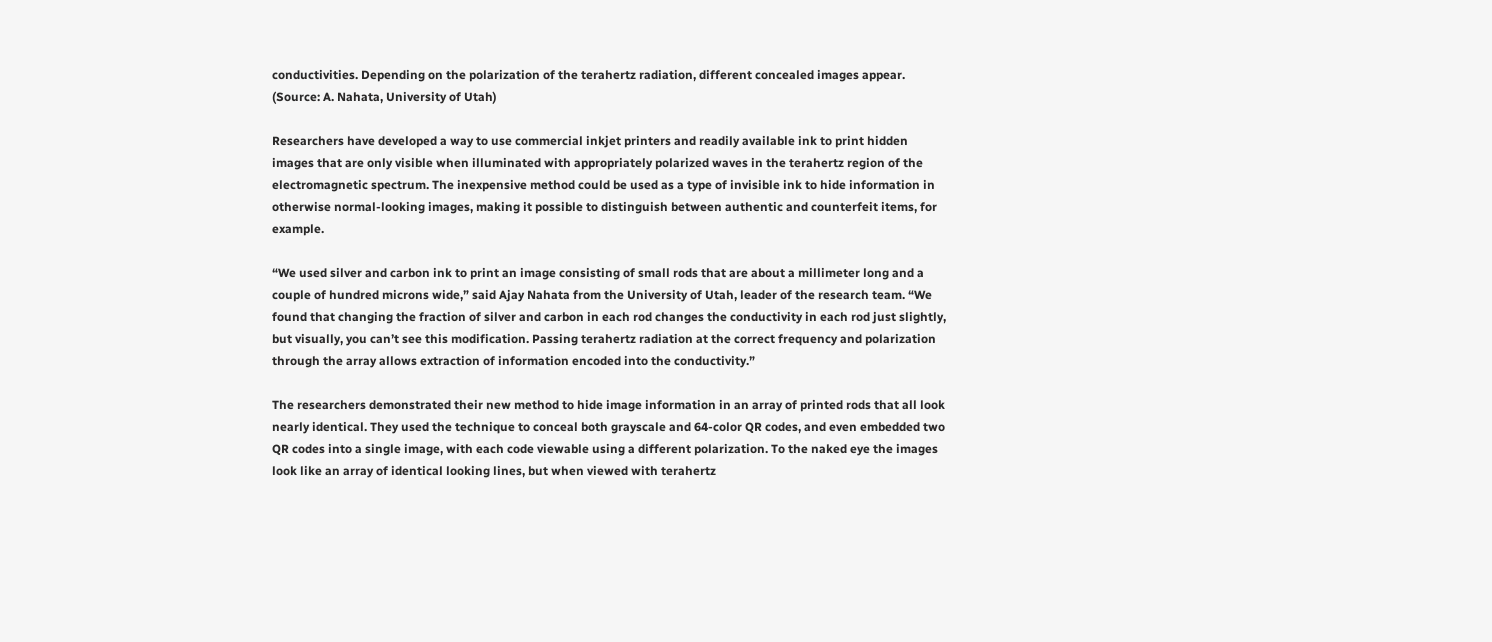conductivities. Depending on the polarization of the terahertz radiation, different concealed images appear. (Source: A. Nahata, University of Utah)

Researchers have developed a way to use commercial inkjet printers and readily available ink to print hidden images that are only visible when illuminated with appropriately polarized waves in the terahertz region of the electromagnetic spectrum. The inexpensive method could be used as a type of invisible ink to hide information in otherwise normal-looking images, making it possible to distinguish between authentic and counterfeit items, for example.

“We used silver and carbon ink to print an image consisting of small rods that are about a millimeter long and a couple of hundred microns wide,” said Ajay Nahata from the University of Utah, leader of the research team. “We found that changing the fraction of silver and carbon in each rod changes the conductivity in each rod just slightly, but visually, you can’t see this modification. Passing terahertz radiation at the correct frequency and polarization through the array allows extraction of information encoded into the conductivity.”

The researchers demonstrated their new method to hide image information in an array of printed rods that all look nearly identical. They used the technique to conceal both grayscale and 64-color QR codes, and even embedded two QR codes into a single image, with each code viewable using a different polarization. To the naked eye the images look like an array of identical looking lines, but when viewed with terahertz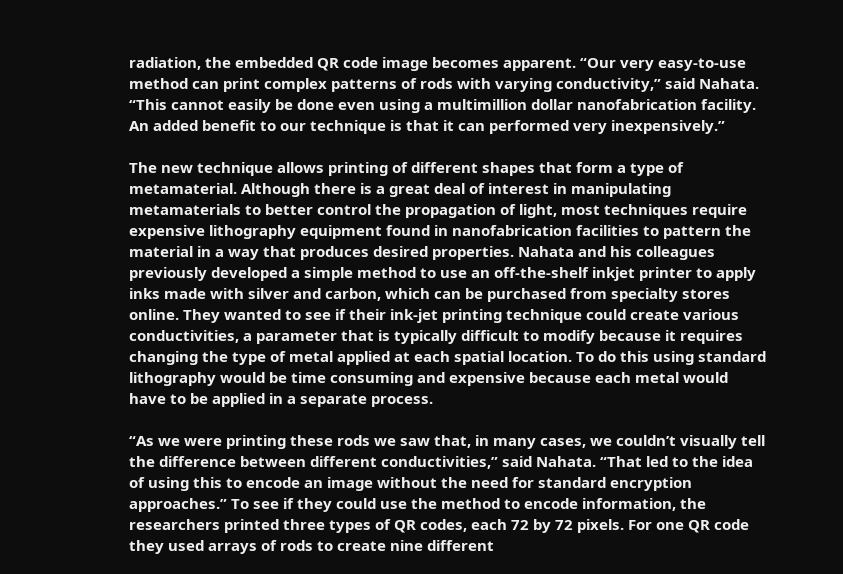radiation, the embedded QR code image becomes apparent. “Our very easy-to-use method can print complex patterns of rods with varying conductivity,” said Nahata. “This cannot easily be done even using a multimillion dollar nanofabrication facility. An added benefit to our technique is that it can performed very inexpensively.”

The new technique allows printing of different shapes that form a type of metamaterial. Although there is a great deal of interest in manipulating metamaterials to better control the propagation of light, most techniques require expensive lithography equipment found in nanofabrication facilities to pattern the material in a way that produces desired properties. Nahata and his colleagues previously developed a simple method to use an off-the-shelf inkjet printer to apply inks made with silver and carbon, which can be purchased from specialty stores online. They wanted to see if their ink-jet printing technique could create various conductivities, a parameter that is typically difficult to modify because it requires changing the type of metal applied at each spatial location. To do this using standard lithography would be time consuming and expensive because each metal would have to be applied in a separate process.

“As we were printing these rods we saw that, in many cases, we couldn’t visually tell the difference between different conductivities,” said Nahata. “That led to the idea of using this to encode an image without the need for standard encryption approaches.” To see if they could use the method to encode information, the researchers printed three types of QR codes, each 72 by 72 pixels. For one QR code they used arrays of rods to create nine different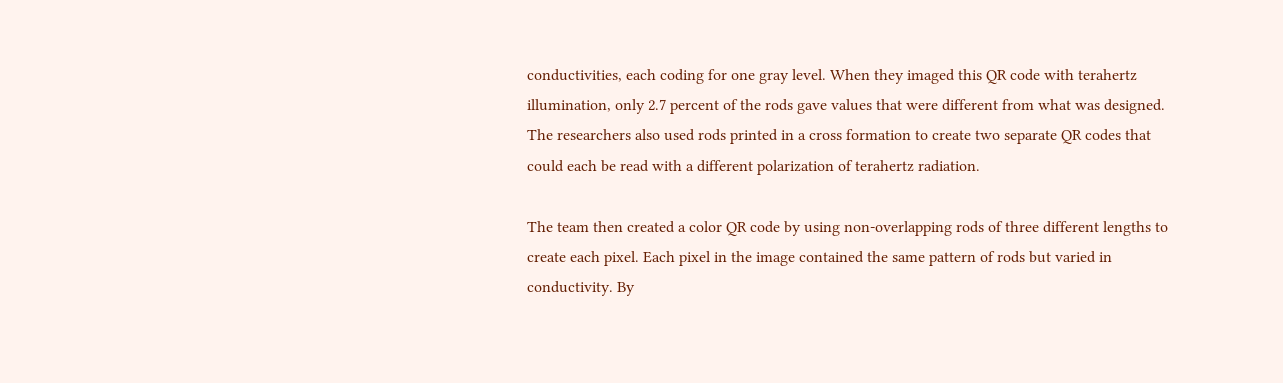conductivities, each coding for one gray level. When they imaged this QR code with terahertz illumination, only 2.7 percent of the rods gave values that were different from what was designed. The researchers also used rods printed in a cross formation to create two separate QR codes that could each be read with a different polarization of terahertz radiation.

The team then created a color QR code by using non-overlapping rods of three different lengths to create each pixel. Each pixel in the image contained the same pattern of rods but varied in conductivity. By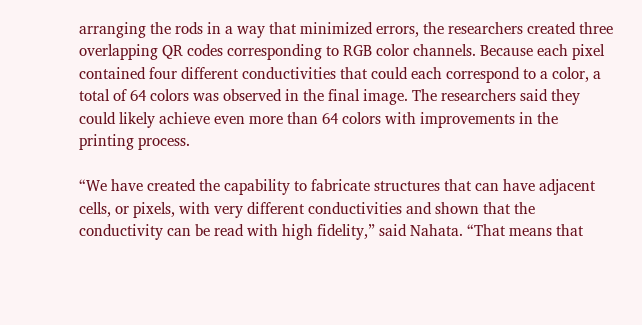arranging the rods in a way that minimized errors, the researchers created three overlapping QR codes corresponding to RGB color channels. Because each pixel contained four different conductivities that could each correspond to a color, a total of 64 colors was observed in the final image. The researchers said they could likely achieve even more than 64 colors with improvements in the printing process.

“We have created the capability to fabricate structures that can have adjacent cells, or pixels, with very different conductivities and shown that the conductivity can be read with high fidelity,” said Nahata. “That means that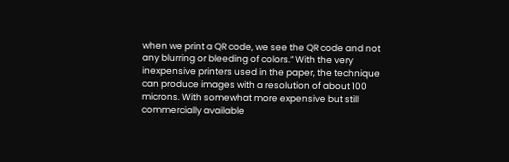when we print a QR code, we see the QR code and not any blurring or bleeding of colors.” With the very inexpensive printers used in the paper, the technique can produce images with a resolution of about 100 microns. With somewhat more expensive but still commercially available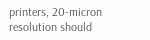printers, 20-micron resolution should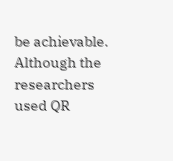be achievable. Although the researchers used QR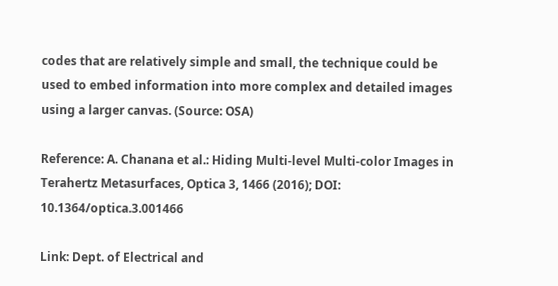codes that are relatively simple and small, the technique could be used to embed information into more complex and detailed images using a larger canvas. (Source: OSA)

Reference: A. Chanana et al.: Hiding Multi-level Multi-color Images in Terahertz Metasurfaces, Optica 3, 1466 (2016); DOI: 10.1364/optica.3.001466

Link: Dept. of Electrical and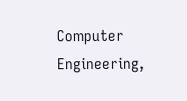Computer Engineering,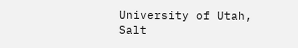University of Utah, Salt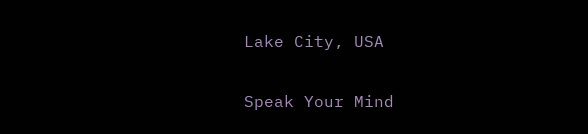Lake City, USA

Speak Your Mind